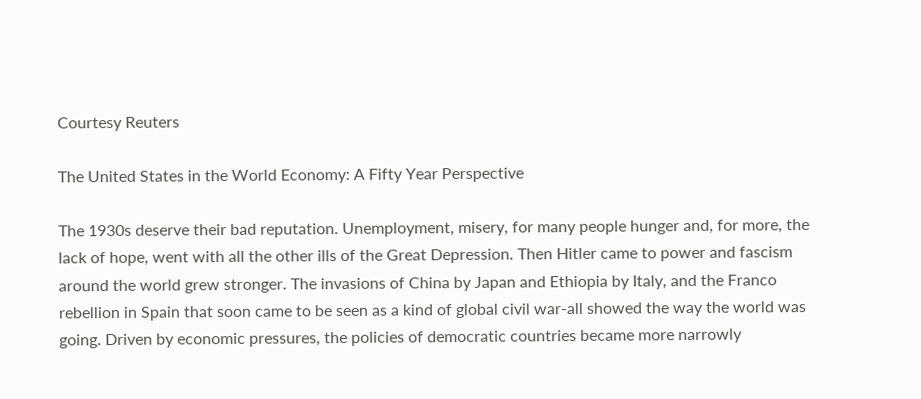Courtesy Reuters

The United States in the World Economy: A Fifty Year Perspective

The 1930s deserve their bad reputation. Unemployment, misery, for many people hunger and, for more, the lack of hope, went with all the other ills of the Great Depression. Then Hitler came to power and fascism around the world grew stronger. The invasions of China by Japan and Ethiopia by Italy, and the Franco rebellion in Spain that soon came to be seen as a kind of global civil war-all showed the way the world was going. Driven by economic pressures, the policies of democratic countries became more narrowly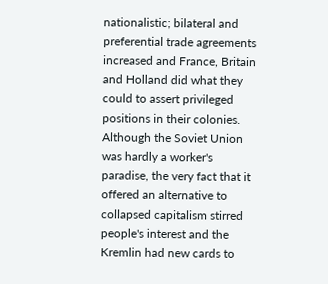nationalistic; bilateral and preferential trade agreements increased and France, Britain and Holland did what they could to assert privileged positions in their colonies. Although the Soviet Union was hardly a worker's paradise, the very fact that it offered an alternative to collapsed capitalism stirred people's interest and the Kremlin had new cards to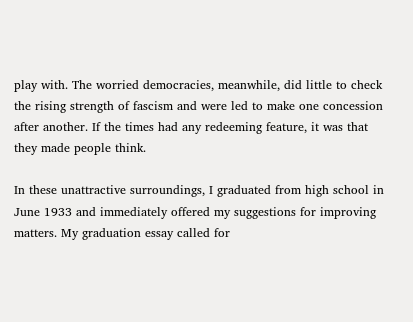play with. The worried democracies, meanwhile, did little to check the rising strength of fascism and were led to make one concession after another. If the times had any redeeming feature, it was that they made people think.

In these unattractive surroundings, I graduated from high school in June 1933 and immediately offered my suggestions for improving matters. My graduation essay called for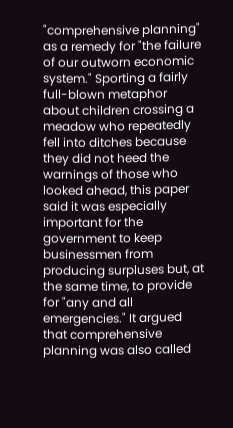"comprehensive planning" as a remedy for "the failure of our outworn economic system." Sporting a fairly full-blown metaphor about children crossing a meadow who repeatedly fell into ditches because they did not heed the warnings of those who looked ahead, this paper said it was especially important for the government to keep businessmen from producing surpluses but, at the same time, to provide for "any and all emergencies." It argued that comprehensive planning was also called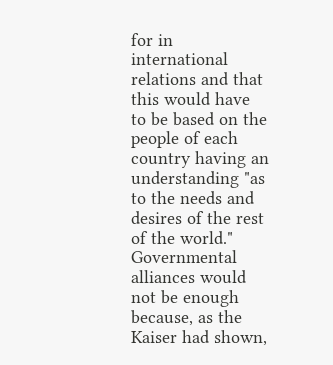for in international relations and that this would have to be based on the people of each country having an understanding "as to the needs and desires of the rest of the world." Governmental alliances would not be enough because, as the Kaiser had shown,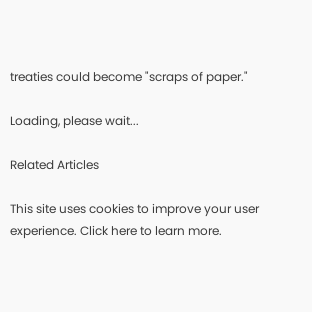treaties could become "scraps of paper."

Loading, please wait...

Related Articles

This site uses cookies to improve your user experience. Click here to learn more.